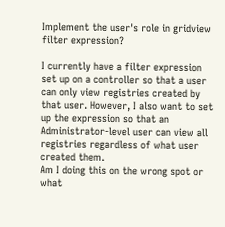Implement the user's role in gridview filter expression?

I currently have a filter expression set up on a controller so that a user can only view registries created by that user. However, I also want to set up the expression so that an Administrator-level user can view all registries regardless of what user created them.
Am I doing this on the wrong spot or what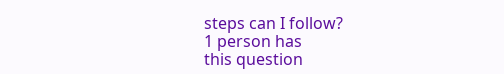steps can I follow?
1 person has
this question